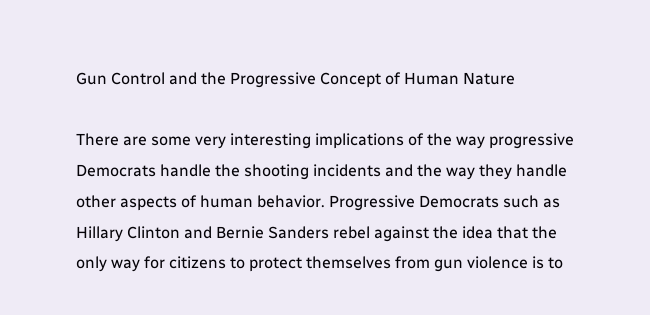Gun Control and the Progressive Concept of Human Nature

There are some very interesting implications of the way progressive Democrats handle the shooting incidents and the way they handle other aspects of human behavior. Progressive Democrats such as Hillary Clinton and Bernie Sanders rebel against the idea that the only way for citizens to protect themselves from gun violence is to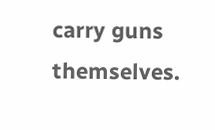carry guns themselves.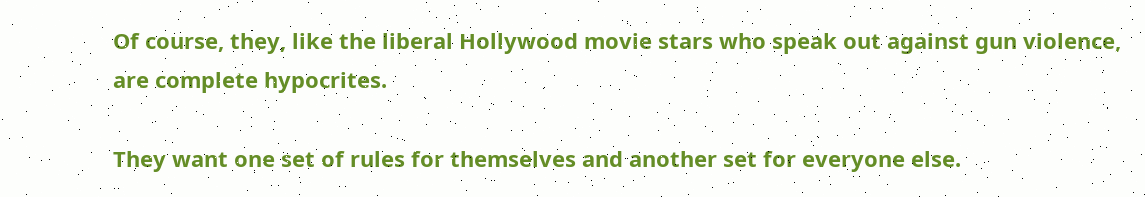Of course, they, like the liberal Hollywood movie stars who speak out against gun violence, are complete hypocrites.

They want one set of rules for themselves and another set for everyone else.